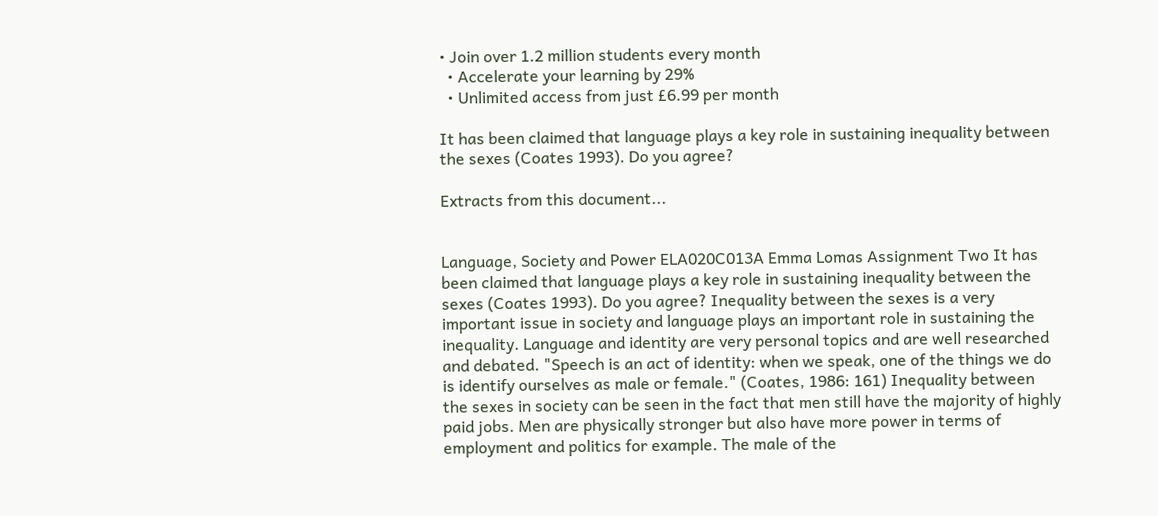• Join over 1.2 million students every month
  • Accelerate your learning by 29%
  • Unlimited access from just £6.99 per month

It has been claimed that language plays a key role in sustaining inequality between the sexes (Coates 1993). Do you agree?

Extracts from this document...


Language, Society and Power ELA020C013A Emma Lomas Assignment Two It has been claimed that language plays a key role in sustaining inequality between the sexes (Coates 1993). Do you agree? Inequality between the sexes is a very important issue in society and language plays an important role in sustaining the inequality. Language and identity are very personal topics and are well researched and debated. "Speech is an act of identity: when we speak, one of the things we do is identify ourselves as male or female." (Coates, 1986: 161) Inequality between the sexes in society can be seen in the fact that men still have the majority of highly paid jobs. Men are physically stronger but also have more power in terms of employment and politics for example. The male of the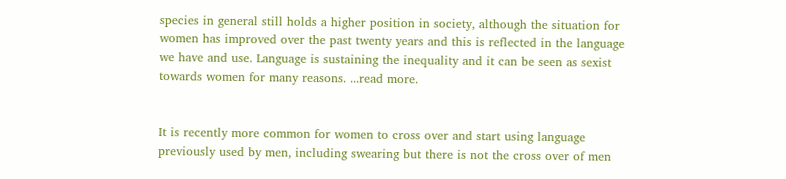species in general still holds a higher position in society, although the situation for women has improved over the past twenty years and this is reflected in the language we have and use. Language is sustaining the inequality and it can be seen as sexist towards women for many reasons. ...read more.


It is recently more common for women to cross over and start using language previously used by men, including swearing but there is not the cross over of men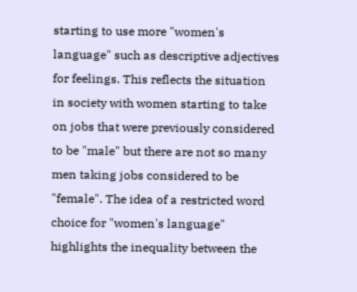starting to use more "women's language" such as descriptive adjectives for feelings. This reflects the situation in society with women starting to take on jobs that were previously considered to be "male" but there are not so many men taking jobs considered to be "female". The idea of a restricted word choice for "women's language" highlights the inequality between the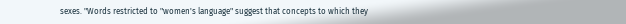sexes. "Words restricted to "women's language" suggest that concepts to which they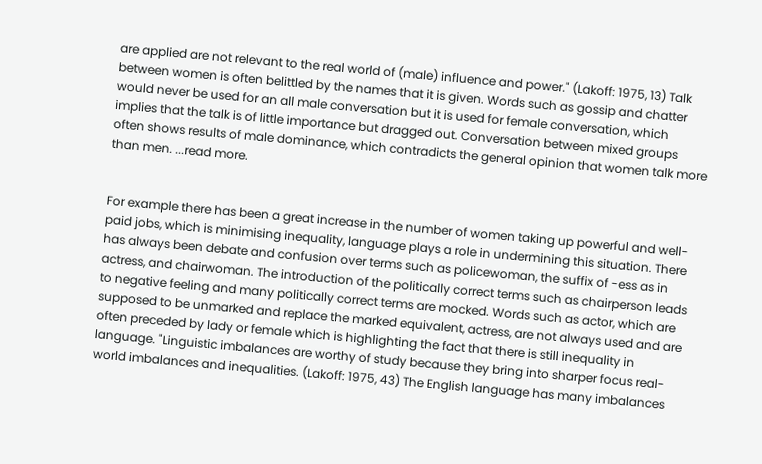are applied are not relevant to the real world of (male) influence and power." (Lakoff: 1975, 13) Talk between women is often belittled by the names that it is given. Words such as gossip and chatter would never be used for an all male conversation but it is used for female conversation, which implies that the talk is of little importance but dragged out. Conversation between mixed groups often shows results of male dominance, which contradicts the general opinion that women talk more than men. ...read more.


For example there has been a great increase in the number of women taking up powerful and well-paid jobs, which is minimising inequality, language plays a role in undermining this situation. There has always been debate and confusion over terms such as policewoman, the suffix of -ess as in actress, and chairwoman. The introduction of the politically correct terms such as chairperson leads to negative feeling and many politically correct terms are mocked. Words such as actor, which are supposed to be unmarked and replace the marked equivalent, actress, are not always used and are often preceded by lady or female which is highlighting the fact that there is still inequality in language. "Linguistic imbalances are worthy of study because they bring into sharper focus real-world imbalances and inequalities. (Lakoff: 1975, 43) The English language has many imbalances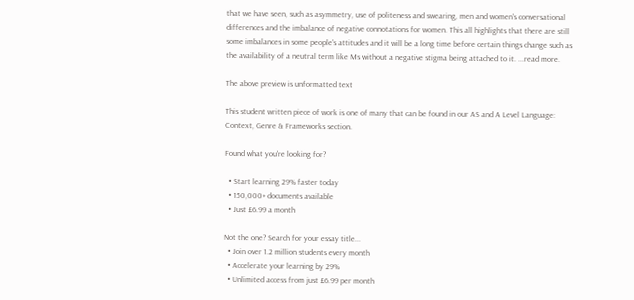that we have seen, such as asymmetry, use of politeness and swearing, men and women's conversational differences and the imbalance of negative connotations for women. This all highlights that there are still some imbalances in some people's attitudes and it will be a long time before certain things change such as the availability of a neutral term like Ms without a negative stigma being attached to it. ...read more.

The above preview is unformatted text

This student written piece of work is one of many that can be found in our AS and A Level Language: Context, Genre & Frameworks section.

Found what you're looking for?

  • Start learning 29% faster today
  • 150,000+ documents available
  • Just £6.99 a month

Not the one? Search for your essay title...
  • Join over 1.2 million students every month
  • Accelerate your learning by 29%
  • Unlimited access from just £6.99 per month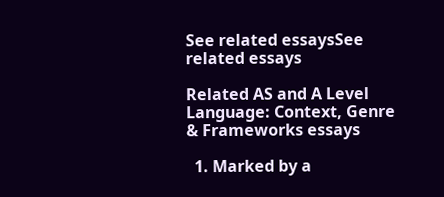See related essaysSee related essays

Related AS and A Level Language: Context, Genre & Frameworks essays

  1. Marked by a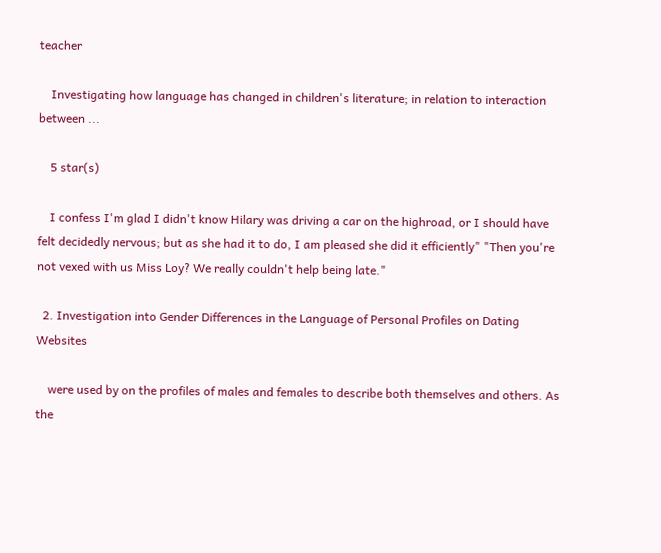teacher

    Investigating how language has changed in children's literature; in relation to interaction between ...

    5 star(s)

    I confess I'm glad I didn't know Hilary was driving a car on the highroad, or I should have felt decidedly nervous; but as she had it to do, I am pleased she did it efficiently" "Then you're not vexed with us Miss Loy? We really couldn't help being late."

  2. Investigation into Gender Differences in the Language of Personal Profiles on Dating Websites

    were used by on the profiles of males and females to describe both themselves and others. As the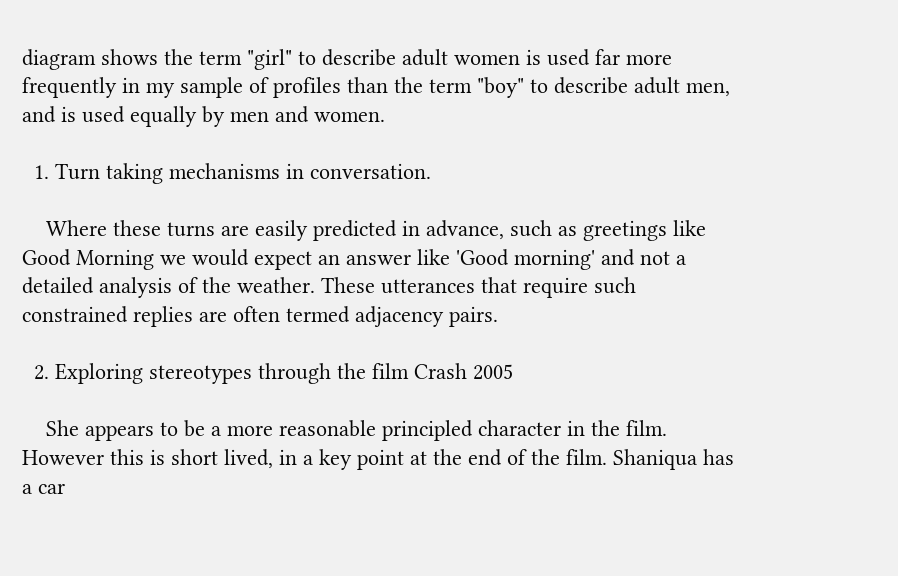diagram shows the term "girl" to describe adult women is used far more frequently in my sample of profiles than the term "boy" to describe adult men, and is used equally by men and women.

  1. Turn taking mechanisms in conversation.

    Where these turns are easily predicted in advance, such as greetings like Good Morning we would expect an answer like 'Good morning' and not a detailed analysis of the weather. These utterances that require such constrained replies are often termed adjacency pairs.

  2. Exploring stereotypes through the film Crash 2005

    She appears to be a more reasonable principled character in the film. However this is short lived, in a key point at the end of the film. Shaniqua has a car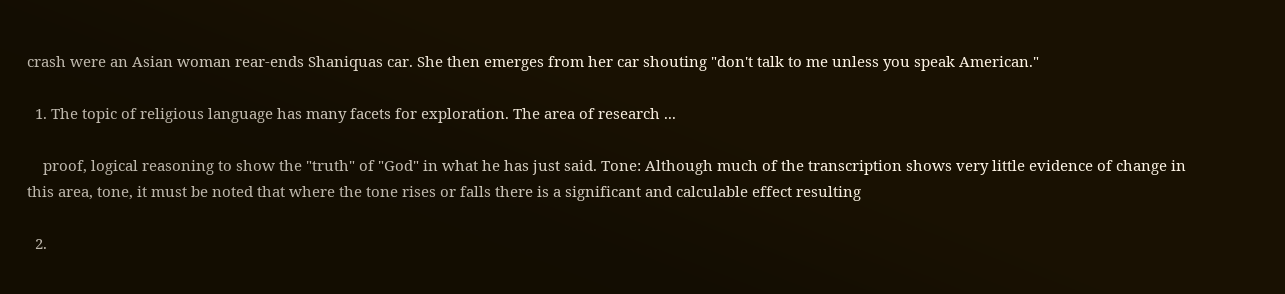crash were an Asian woman rear-ends Shaniquas car. She then emerges from her car shouting "don't talk to me unless you speak American."

  1. The topic of religious language has many facets for exploration. The area of research ...

    proof, logical reasoning to show the "truth" of "God" in what he has just said. Tone: Although much of the transcription shows very little evidence of change in this area, tone, it must be noted that where the tone rises or falls there is a significant and calculable effect resulting

  2.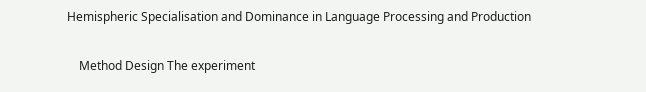Hemispheric Specialisation and Dominance in Language Processing and Production

    Method Design The experiment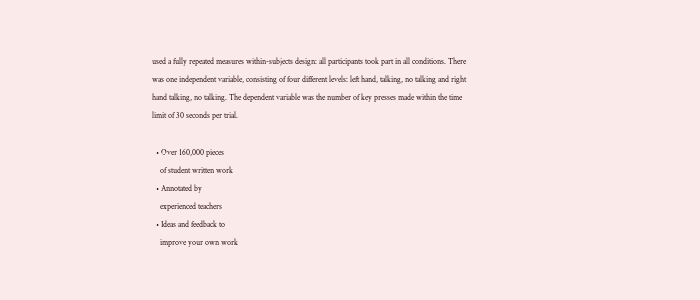used a fully repeated measures within-subjects design: all participants took part in all conditions. There was one independent variable, consisting of four different levels: left hand, talking, no talking and right hand talking, no talking. The dependent variable was the number of key presses made within the time limit of 30 seconds per trial.

  • Over 160,000 pieces
    of student written work
  • Annotated by
    experienced teachers
  • Ideas and feedback to
    improve your own work